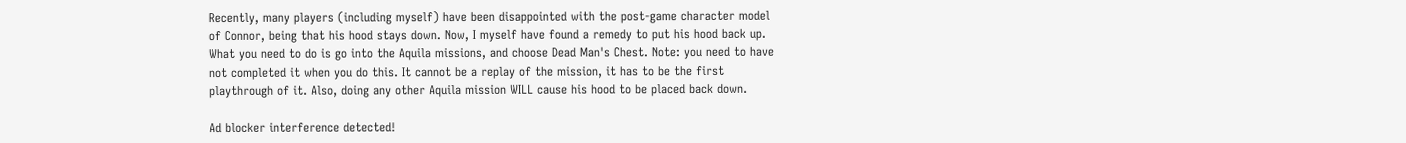Recently, many players (including myself) have been disappointed with the post-game character model of Connor, being that his hood stays down. Now, I myself have found a remedy to put his hood back up. What you need to do is go into the Aquila missions, and choose Dead Man's Chest. Note: you need to have not completed it when you do this. It cannot be a replay of the mission, it has to be the first playthrough of it. Also, doing any other Aquila mission WILL cause his hood to be placed back down.

Ad blocker interference detected!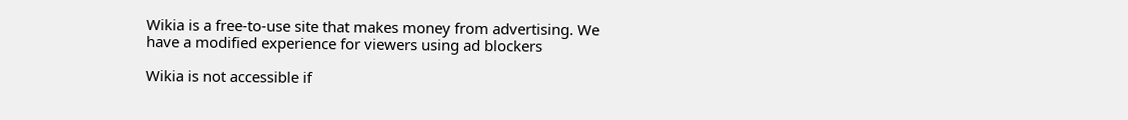Wikia is a free-to-use site that makes money from advertising. We have a modified experience for viewers using ad blockers

Wikia is not accessible if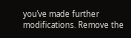you’ve made further modifications. Remove the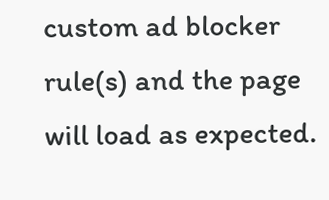custom ad blocker rule(s) and the page will load as expected.